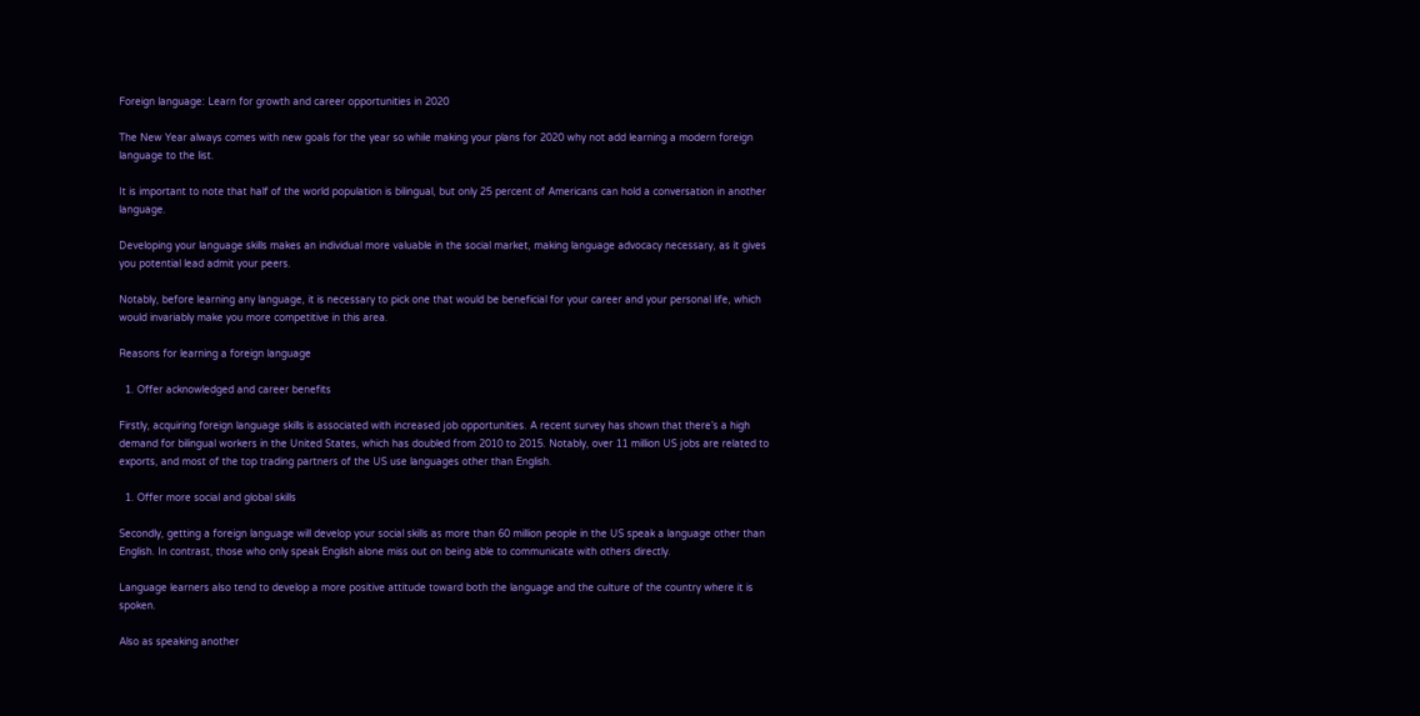Foreign language: Learn for growth and career opportunities in 2020

The New Year always comes with new goals for the year so while making your plans for 2020 why not add learning a modern foreign language to the list.

It is important to note that half of the world population is bilingual, but only 25 percent of Americans can hold a conversation in another language.

Developing your language skills makes an individual more valuable in the social market, making language advocacy necessary, as it gives you potential lead admit your peers.

Notably, before learning any language, it is necessary to pick one that would be beneficial for your career and your personal life, which would invariably make you more competitive in this area.

Reasons for learning a foreign language

  1. Offer acknowledged and career benefits

Firstly, acquiring foreign language skills is associated with increased job opportunities. A recent survey has shown that there’s a high demand for bilingual workers in the United States, which has doubled from 2010 to 2015. Notably, over 11 million US jobs are related to exports, and most of the top trading partners of the US use languages other than English.

  1. Offer more social and global skills

Secondly, getting a foreign language will develop your social skills as more than 60 million people in the US speak a language other than English. In contrast, those who only speak English alone miss out on being able to communicate with others directly.

Language learners also tend to develop a more positive attitude toward both the language and the culture of the country where it is spoken.

Also as speaking another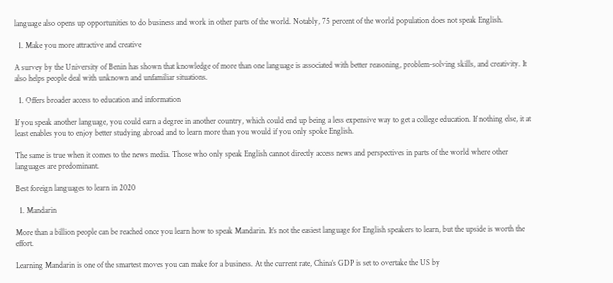language also opens up opportunities to do business and work in other parts of the world. Notably, 75 percent of the world population does not speak English.

  1. Make you more attractive and creative

A survey by the University of Benin has shown that knowledge of more than one language is associated with better reasoning, problem-solving skills, and creativity. It also helps people deal with unknown and unfamiliar situations.

  1. Offers broader access to education and information

If you speak another language, you could earn a degree in another country, which could end up being a less expensive way to get a college education. If nothing else, it at least enables you to enjoy better studying abroad and to learn more than you would if you only spoke English.

The same is true when it comes to the news media. Those who only speak English cannot directly access news and perspectives in parts of the world where other languages are predominant.

Best foreign languages to learn in 2020

  1. Mandarin

More than a billion people can be reached once you learn how to speak Mandarin. It’s not the easiest language for English speakers to learn, but the upside is worth the effort.

Learning Mandarin is one of the smartest moves you can make for a business. At the current rate, China’s GDP is set to overtake the US by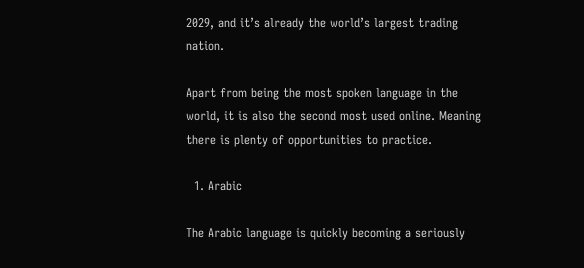2029, and it’s already the world’s largest trading nation.

Apart from being the most spoken language in the world, it is also the second most used online. Meaning there is plenty of opportunities to practice.

  1. Arabic

The Arabic language is quickly becoming a seriously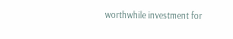worthwhile investment for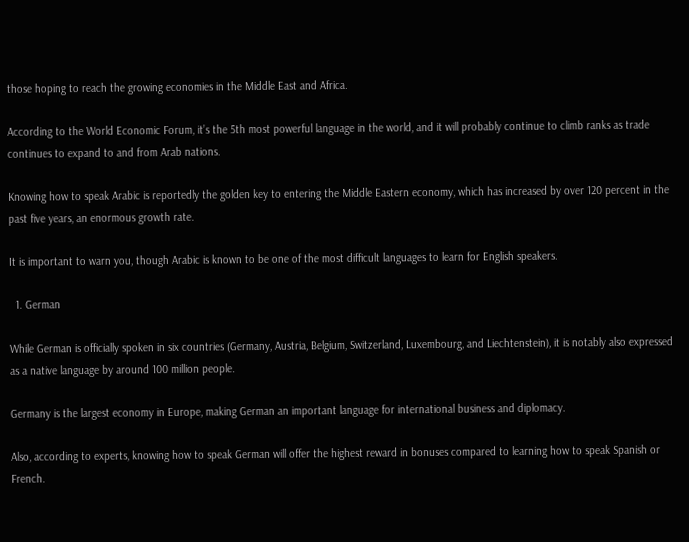those hoping to reach the growing economies in the Middle East and Africa.

According to the World Economic Forum, it’s the 5th most powerful language in the world, and it will probably continue to climb ranks as trade continues to expand to and from Arab nations.

Knowing how to speak Arabic is reportedly the golden key to entering the Middle Eastern economy, which has increased by over 120 percent in the past five years, an enormous growth rate.

It is important to warn you, though Arabic is known to be one of the most difficult languages to learn for English speakers.

  1. German

While German is officially spoken in six countries (Germany, Austria, Belgium, Switzerland, Luxembourg, and Liechtenstein), it is notably also expressed as a native language by around 100 million people.

Germany is the largest economy in Europe, making German an important language for international business and diplomacy.

Also, according to experts, knowing how to speak German will offer the highest reward in bonuses compared to learning how to speak Spanish or French.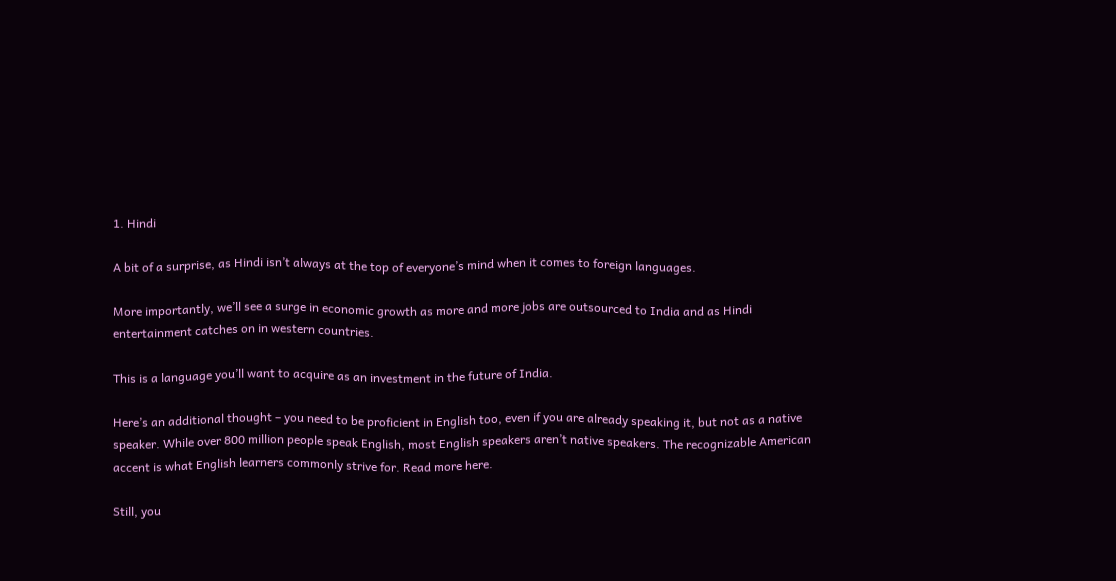1. Hindi

A bit of a surprise, as Hindi isn’t always at the top of everyone’s mind when it comes to foreign languages.

More importantly, we’ll see a surge in economic growth as more and more jobs are outsourced to India and as Hindi entertainment catches on in western countries.

This is a language you’ll want to acquire as an investment in the future of India.

Here’s an additional thought – you need to be proficient in English too, even if you are already speaking it, but not as a native speaker. While over 800 million people speak English, most English speakers aren’t native speakers. The recognizable American accent is what English learners commonly strive for. Read more here.

Still, you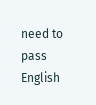need to pass English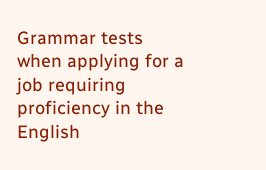Grammar tests when applying for a job requiring proficiency in the English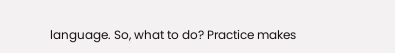language. So, what to do? Practice makes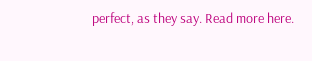perfect, as they say. Read more here.